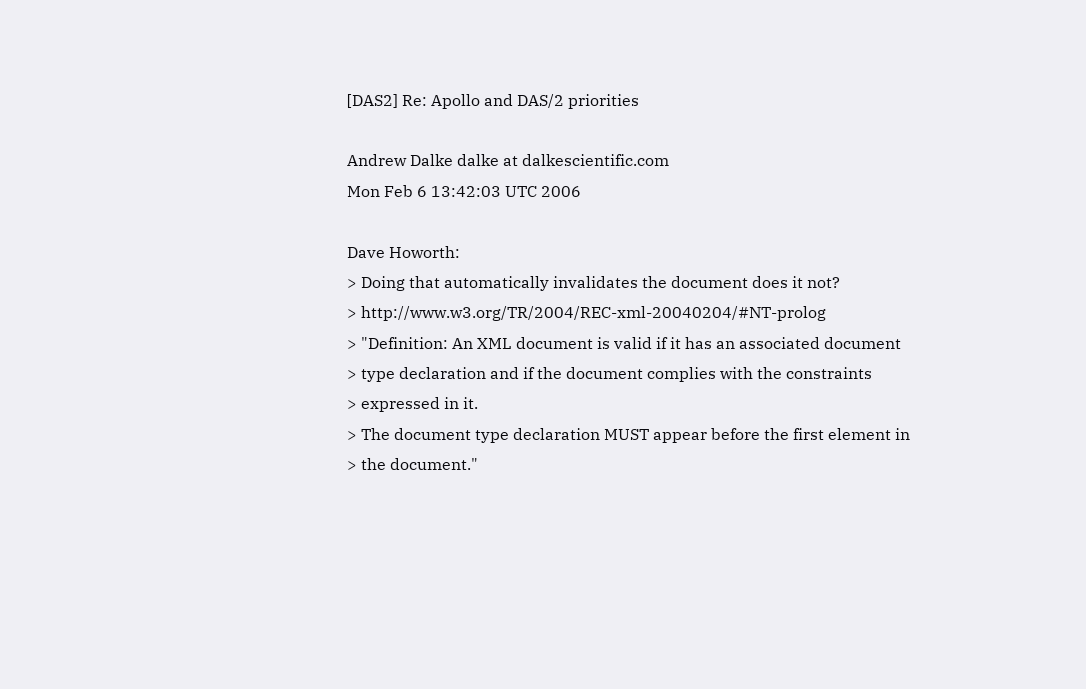[DAS2] Re: Apollo and DAS/2 priorities

Andrew Dalke dalke at dalkescientific.com
Mon Feb 6 13:42:03 UTC 2006

Dave Howorth:
> Doing that automatically invalidates the document does it not?
> http://www.w3.org/TR/2004/REC-xml-20040204/#NT-prolog
> "Definition: An XML document is valid if it has an associated document
> type declaration and if the document complies with the constraints
> expressed in it.
> The document type declaration MUST appear before the first element in
> the document."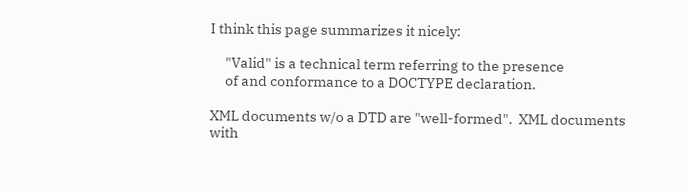I think this page summarizes it nicely:

     "Valid" is a technical term referring to the presence
     of and conformance to a DOCTYPE declaration.

XML documents w/o a DTD are "well-formed".  XML documents
with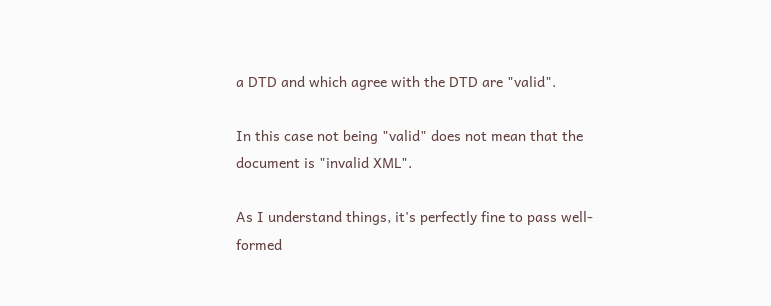a DTD and which agree with the DTD are "valid".

In this case not being "valid" does not mean that the
document is "invalid XML".

As I understand things, it's perfectly fine to pass well-formed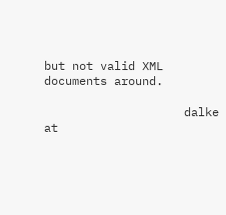but not valid XML documents around.

                    dalke at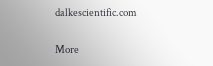dalkescientific.com

More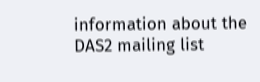information about the DAS2 mailing list